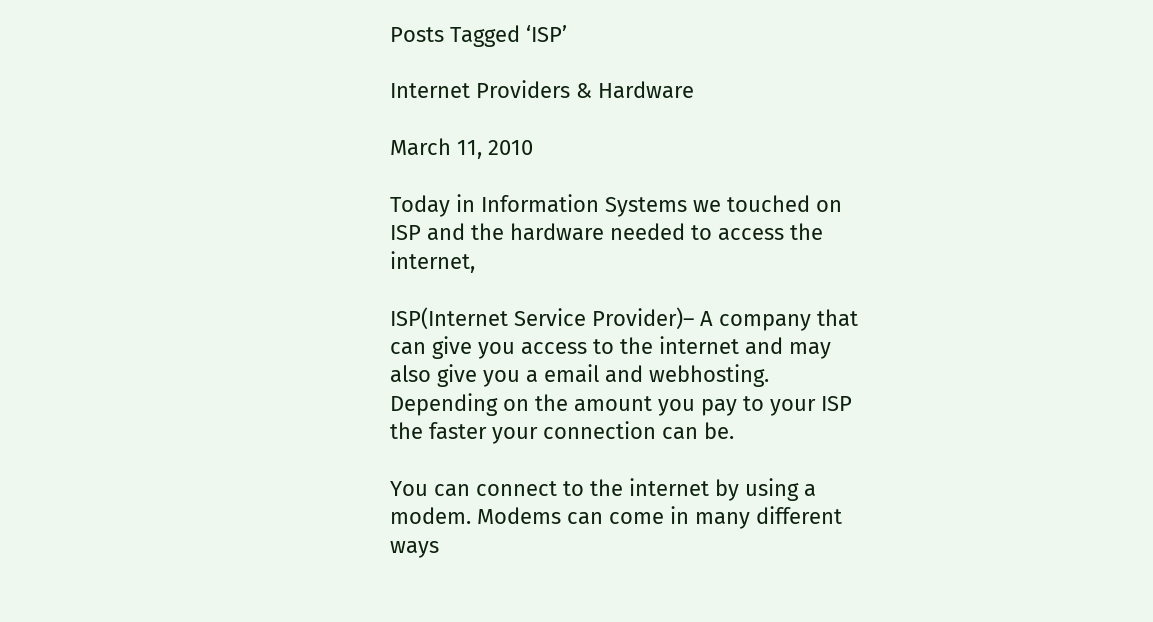Posts Tagged ‘ISP’

Internet Providers & Hardware

March 11, 2010

Today in Information Systems we touched on ISP and the hardware needed to access the internet,

ISP(Internet Service Provider)– A company that can give you access to the internet and may also give you a email and webhosting. Depending on the amount you pay to your ISP the faster your connection can be.

You can connect to the internet by using a modem. Modems can come in many different ways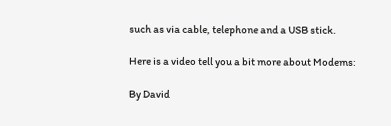such as via cable, telephone and a USB stick.

Here is a video tell you a bit more about Modems:

By David